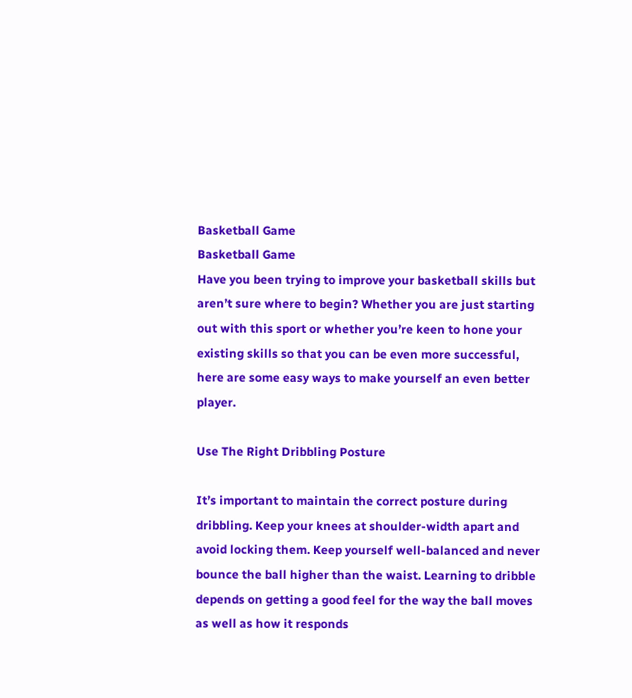Basketball Game
Basketball Game
Have you been trying to improve your basketball skills but aren’t sure where to begin? Whether you are just starting out with this sport or whether you’re keen to hone your existing skills so that you can be even more successful, here are some easy ways to make yourself an even better player.

Use The Right Dribbling Posture

It’s important to maintain the correct posture during dribbling. Keep your knees at shoulder-width apart and avoid locking them. Keep yourself well-balanced and never bounce the ball higher than the waist. Learning to dribble depends on getting a good feel for the way the ball moves as well as how it responds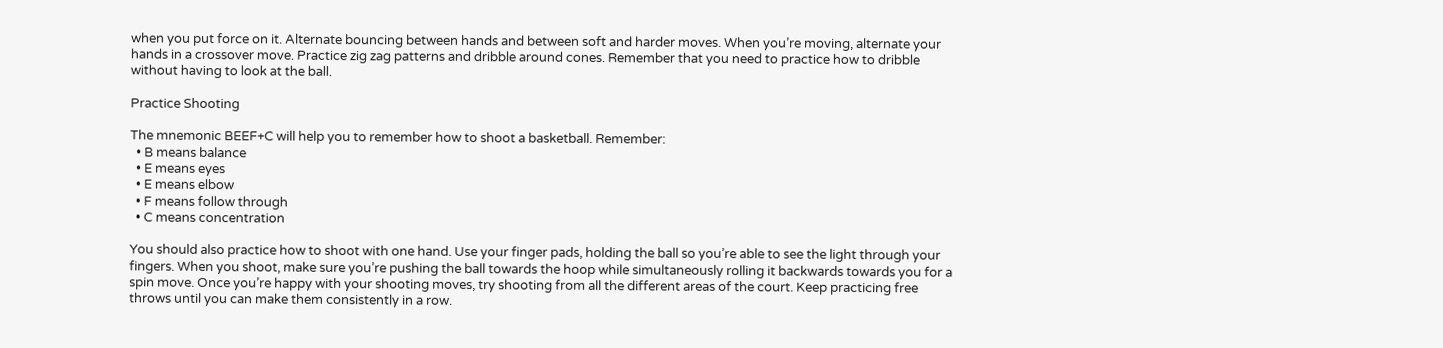when you put force on it. Alternate bouncing between hands and between soft and harder moves. When you’re moving, alternate your hands in a crossover move. Practice zig zag patterns and dribble around cones. Remember that you need to practice how to dribble without having to look at the ball.

Practice Shooting

The mnemonic BEEF+C will help you to remember how to shoot a basketball. Remember:
  • B means balance
  • E means eyes
  • E means elbow
  • F means follow through
  • C means concentration

You should also practice how to shoot with one hand. Use your finger pads, holding the ball so you’re able to see the light through your fingers. When you shoot, make sure you’re pushing the ball towards the hoop while simultaneously rolling it backwards towards you for a spin move. Once you’re happy with your shooting moves, try shooting from all the different areas of the court. Keep practicing free throws until you can make them consistently in a row.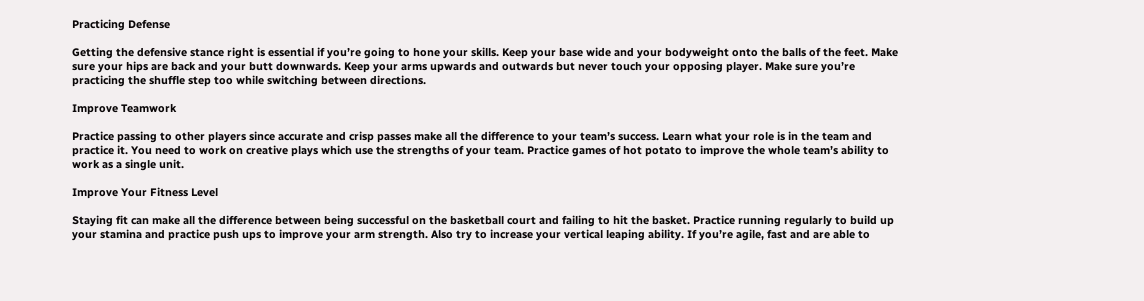Practicing Defense

Getting the defensive stance right is essential if you’re going to hone your skills. Keep your base wide and your bodyweight onto the balls of the feet. Make sure your hips are back and your butt downwards. Keep your arms upwards and outwards but never touch your opposing player. Make sure you’re practicing the shuffle step too while switching between directions.

Improve Teamwork

Practice passing to other players since accurate and crisp passes make all the difference to your team’s success. Learn what your role is in the team and practice it. You need to work on creative plays which use the strengths of your team. Practice games of hot potato to improve the whole team’s ability to work as a single unit.

Improve Your Fitness Level

Staying fit can make all the difference between being successful on the basketball court and failing to hit the basket. Practice running regularly to build up your stamina and practice push ups to improve your arm strength. Also try to increase your vertical leaping ability. If you’re agile, fast and are able to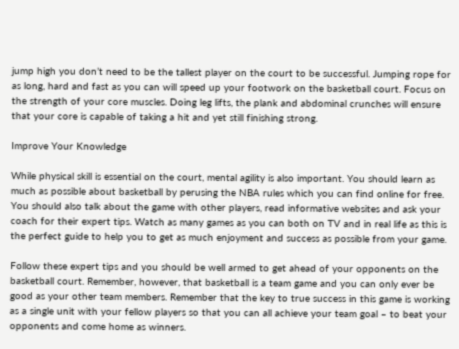jump high you don’t need to be the tallest player on the court to be successful. Jumping rope for as long, hard and fast as you can will speed up your footwork on the basketball court. Focus on the strength of your core muscles. Doing leg lifts, the plank and abdominal crunches will ensure that your core is capable of taking a hit and yet still finishing strong.

Improve Your Knowledge

While physical skill is essential on the court, mental agility is also important. You should learn as much as possible about basketball by perusing the NBA rules which you can find online for free. You should also talk about the game with other players, read informative websites and ask your coach for their expert tips. Watch as many games as you can both on TV and in real life as this is the perfect guide to help you to get as much enjoyment and success as possible from your game.

Follow these expert tips and you should be well armed to get ahead of your opponents on the basketball court. Remember, however, that basketball is a team game and you can only ever be good as your other team members. Remember that the key to true success in this game is working as a single unit with your fellow players so that you can all achieve your team goal – to beat your opponents and come home as winners.